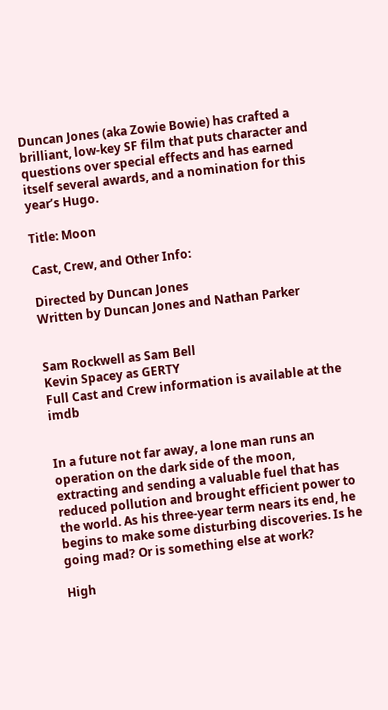Duncan Jones (aka Zowie Bowie) has crafted a brilliant, low-key SF film that puts character and questions over special effects and has earned itself several awards, and a nomination for this year’s Hugo.

Title: Moon

Cast, Crew, and Other Info:

Directed by Duncan Jones
Written by Duncan Jones and Nathan Parker


Sam Rockwell as Sam Bell
Kevin Spacey as GERTY
Full Cast and Crew information is available at the imdb


In a future not far away, a lone man runs an operation on the dark side of the moon, extracting and sending a valuable fuel that has reduced pollution and brought efficient power to the world. As his three-year term nears its end, he begins to make some disturbing discoveries. Is he going mad? Or is something else at work?

High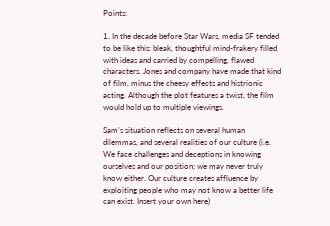Points:

1. In the decade before Star Wars, media SF tended to be like this: bleak, thoughtful mind-frakery filled with ideas and carried by compelling, flawed characters. Jones and company have made that kind of film, minus the cheesy effects and histrionic acting. Although the plot features a twist, the film would hold up to multiple viewings.

Sam’s situation reflects on several human dilemmas, and several realities of our culture (i.e. We face challenges and deceptions in knowing ourselves and our position; we may never truly know either. Our culture creates affluence by exploiting people who may not know a better life can exist. Insert your own here)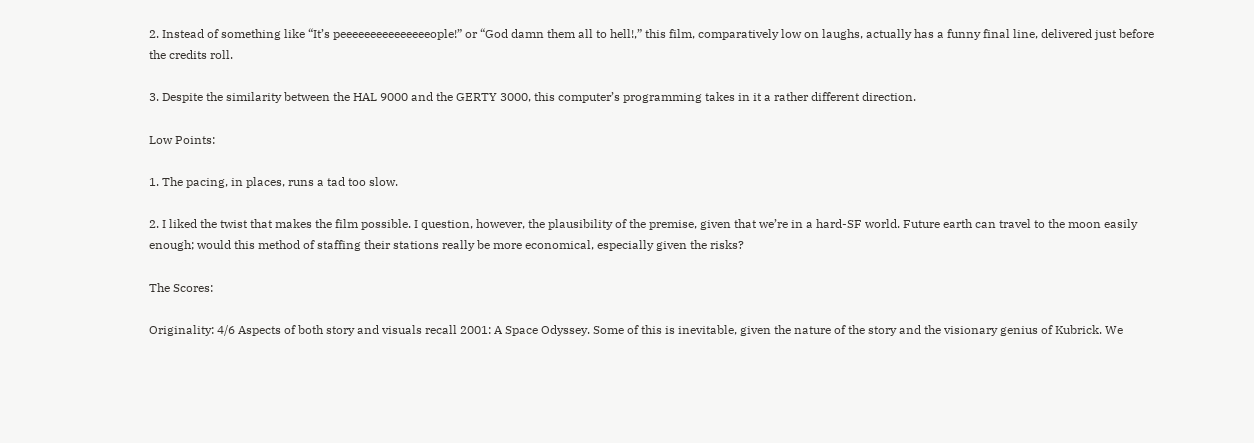2. Instead of something like “It’s peeeeeeeeeeeeeeeople!” or “God damn them all to hell!,” this film, comparatively low on laughs, actually has a funny final line, delivered just before the credits roll.

3. Despite the similarity between the HAL 9000 and the GERTY 3000, this computer’s programming takes in it a rather different direction.

Low Points:

1. The pacing, in places, runs a tad too slow.

2. I liked the twist that makes the film possible. I question, however, the plausibility of the premise, given that we’re in a hard-SF world. Future earth can travel to the moon easily enough; would this method of staffing their stations really be more economical, especially given the risks?

The Scores:

Originality: 4/6 Aspects of both story and visuals recall 2001: A Space Odyssey. Some of this is inevitable, given the nature of the story and the visionary genius of Kubrick. We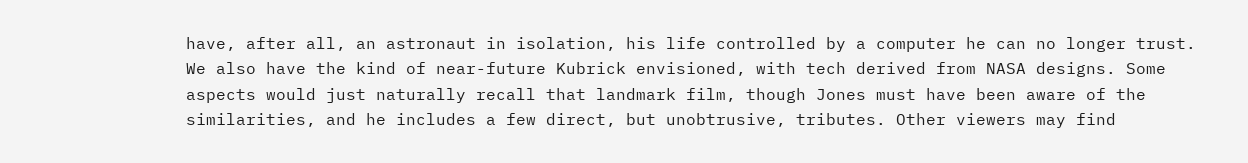have, after all, an astronaut in isolation, his life controlled by a computer he can no longer trust. We also have the kind of near-future Kubrick envisioned, with tech derived from NASA designs. Some aspects would just naturally recall that landmark film, though Jones must have been aware of the similarities, and he includes a few direct, but unobtrusive, tributes. Other viewers may find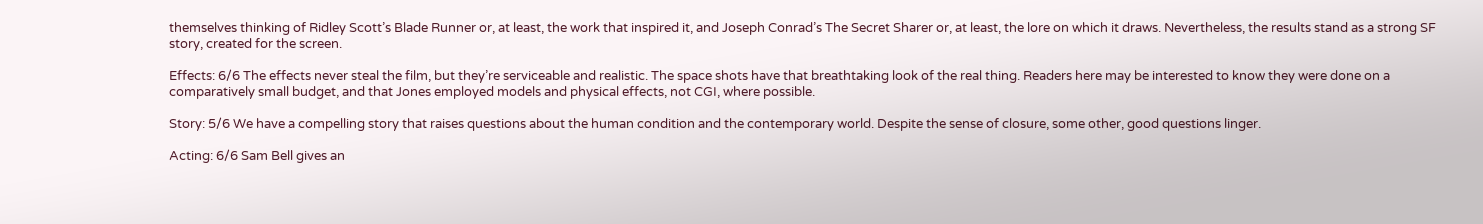themselves thinking of Ridley Scott’s Blade Runner or, at least, the work that inspired it, and Joseph Conrad’s The Secret Sharer or, at least, the lore on which it draws. Nevertheless, the results stand as a strong SF story, created for the screen.

Effects: 6/6 The effects never steal the film, but they’re serviceable and realistic. The space shots have that breathtaking look of the real thing. Readers here may be interested to know they were done on a comparatively small budget, and that Jones employed models and physical effects, not CGI, where possible.

Story: 5/6 We have a compelling story that raises questions about the human condition and the contemporary world. Despite the sense of closure, some other, good questions linger.

Acting: 6/6 Sam Bell gives an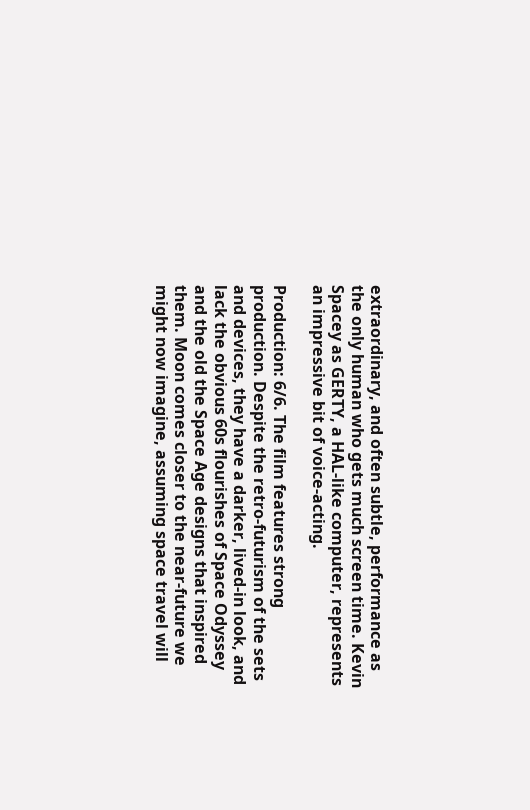extraordinary, and often subtle, performance as the only human who gets much screen time. Kevin Spacey as GERTY, a HAL-like computer, represents an impressive bit of voice-acting.

Production: 6/6. The film features strong production. Despite the retro-futurism of the sets and devices, they have a darker, lived-in look, and lack the obvious 60s flourishes of Space Odyssey and the old the Space Age designs that inspired them. Moon comes closer to the near-future we might now imagine, assuming space travel will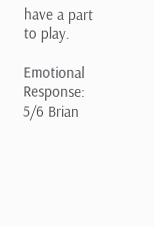have a part to play.

Emotional Response: 5/6 Brian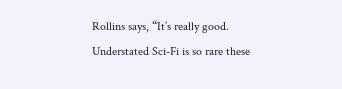Rollins says, “It’s really good. Understated Sci-Fi is so rare these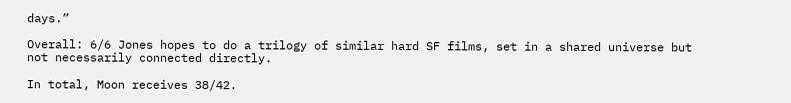days.”

Overall: 6/6 Jones hopes to do a trilogy of similar hard SF films, set in a shared universe but not necessarily connected directly.

In total, Moon receives 38/42.